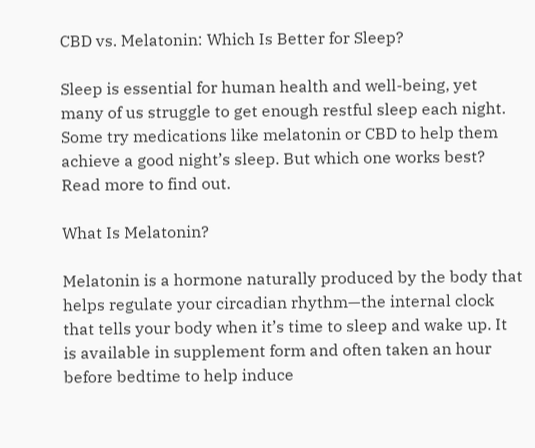CBD vs. Melatonin: Which Is Better for Sleep?

Sleep is essential for human health and well-being, yet many of us struggle to get enough restful sleep each night. Some try medications like melatonin or CBD to help them achieve a good night’s sleep. But which one works best? Read more to find out.

What Is Melatonin?

Melatonin is a hormone naturally produced by the body that helps regulate your circadian rhythm—the internal clock that tells your body when it’s time to sleep and wake up. It is available in supplement form and often taken an hour before bedtime to help induce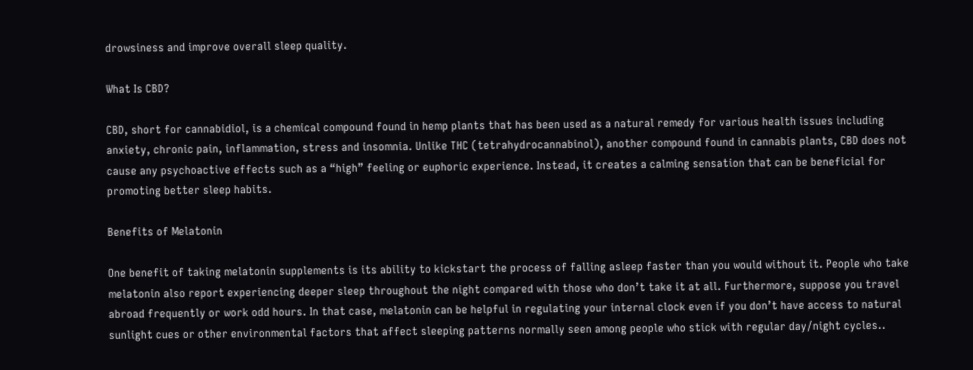drowsiness and improve overall sleep quality.

What Is CBD?

CBD, short for cannabidiol, is a chemical compound found in hemp plants that has been used as a natural remedy for various health issues including anxiety, chronic pain, inflammation, stress and insomnia. Unlike THC (tetrahydrocannabinol), another compound found in cannabis plants, CBD does not cause any psychoactive effects such as a “high” feeling or euphoric experience. Instead, it creates a calming sensation that can be beneficial for promoting better sleep habits.

Benefits of Melatonin

One benefit of taking melatonin supplements is its ability to kickstart the process of falling asleep faster than you would without it. People who take melatonin also report experiencing deeper sleep throughout the night compared with those who don’t take it at all. Furthermore, suppose you travel abroad frequently or work odd hours. In that case, melatonin can be helpful in regulating your internal clock even if you don’t have access to natural sunlight cues or other environmental factors that affect sleeping patterns normally seen among people who stick with regular day/night cycles..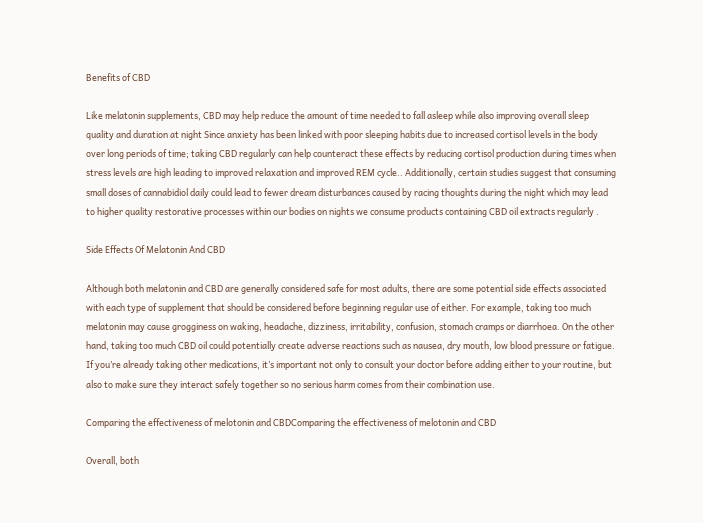Benefits of CBD

Like melatonin supplements, CBD may help reduce the amount of time needed to fall asleep while also improving overall sleep quality and duration at night Since anxiety has been linked with poor sleeping habits due to increased cortisol levels in the body over long periods of time; taking CBD regularly can help counteract these effects by reducing cortisol production during times when stress levels are high leading to improved relaxation and improved REM cycle.. Additionally, certain studies suggest that consuming small doses of cannabidiol daily could lead to fewer dream disturbances caused by racing thoughts during the night which may lead to higher quality restorative processes within our bodies on nights we consume products containing CBD oil extracts regularly .

Side Effects Of Melatonin And CBD

Although both melatonin and CBD are generally considered safe for most adults, there are some potential side effects associated with each type of supplement that should be considered before beginning regular use of either. For example, taking too much melatonin may cause grogginess on waking, headache, dizziness, irritability, confusion, stomach cramps or diarrhoea. On the other hand, taking too much CBD oil could potentially create adverse reactions such as nausea, dry mouth, low blood pressure or fatigue. If you’re already taking other medications, it’s important not only to consult your doctor before adding either to your routine, but also to make sure they interact safely together so no serious harm comes from their combination use.

Comparing the effectiveness of melotonin and CBDComparing the effectiveness of melotonin and CBD

Overall, both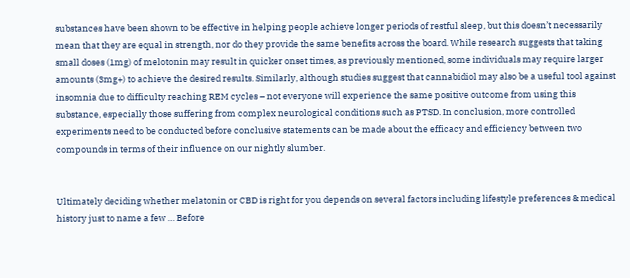substances have been shown to be effective in helping people achieve longer periods of restful sleep, but this doesn’t necessarily mean that they are equal in strength, nor do they provide the same benefits across the board. While research suggests that taking small doses (1mg) of melotonin may result in quicker onset times, as previously mentioned, some individuals may require larger amounts (3mg+) to achieve the desired results. Similarly, although studies suggest that cannabidiol may also be a useful tool against insomnia due to difficulty reaching REM cycles – not everyone will experience the same positive outcome from using this substance, especially those suffering from complex neurological conditions such as PTSD. In conclusion, more controlled experiments need to be conducted before conclusive statements can be made about the efficacy and efficiency between two compounds in terms of their influence on our nightly slumber.


Ultimately deciding whether melatonin or CBD is right for you depends on several factors including lifestyle preferences & medical history just to name a few … Before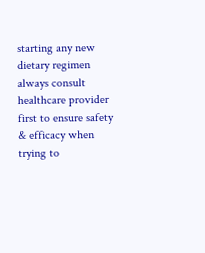starting any new dietary regimen always consult healthcare provider first to ensure safety & efficacy when trying to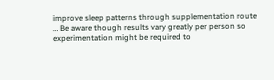improve sleep patterns through supplementation route … Be aware though results vary greatly per person so experimentation might be required to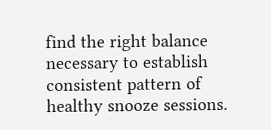find the right balance necessary to establish consistent pattern of healthy snooze sessions.